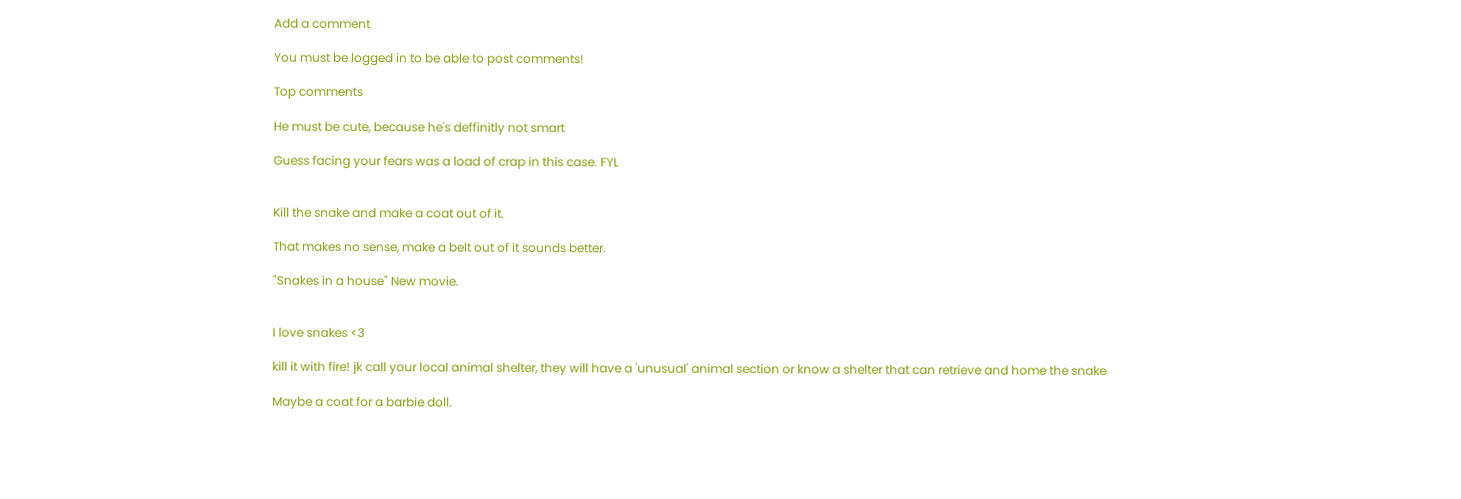Add a comment

You must be logged in to be able to post comments!

Top comments

He must be cute, because he's deffinitly not smart

Guess facing your fears was a load of crap in this case. FYL


Kill the snake and make a coat out of it.

That makes no sense, make a belt out of it sounds better.

"Snakes in a house" New movie.


I love snakes <3

kill it with fire! jk call your local animal shelter, they will have a 'unusual' animal section or know a shelter that can retrieve and home the snake

Maybe a coat for a barbie doll.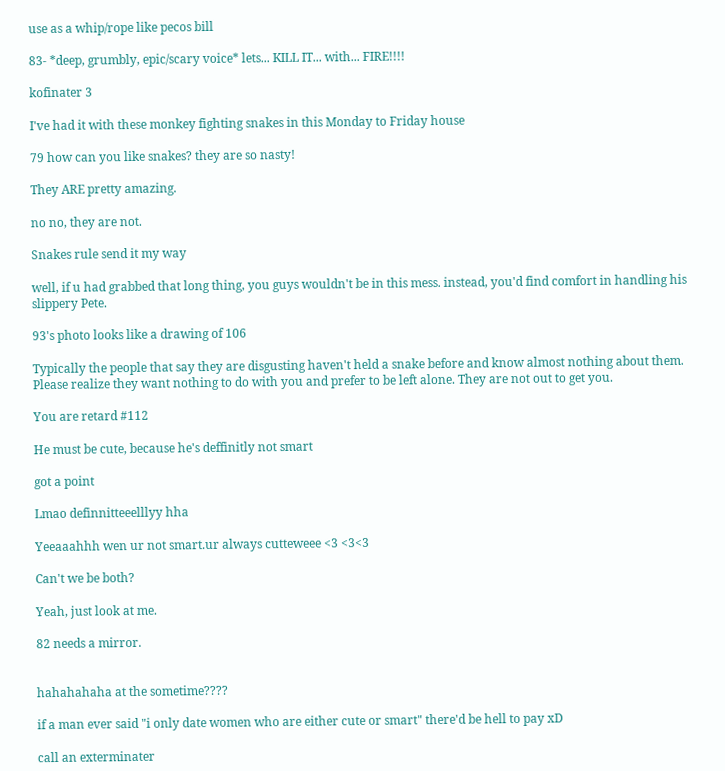use as a whip/rope like pecos bill

83- *deep, grumbly, epic/scary voice* lets... KILL IT... with... FIRE!!!!

kofinater 3

I've had it with these monkey fighting snakes in this Monday to Friday house

79 how can you like snakes? they are so nasty!

They ARE pretty amazing.

no no, they are not.

Snakes rule send it my way

well, if u had grabbed that long thing, you guys wouldn't be in this mess. instead, you'd find comfort in handling his slippery Pete.

93's photo looks like a drawing of 106

Typically the people that say they are disgusting haven't held a snake before and know almost nothing about them. Please realize they want nothing to do with you and prefer to be left alone. They are not out to get you.

You are retard #112

He must be cute, because he's deffinitly not smart

got a point

Lmao definnitteeelllyy hha

Yeeaaahhh wen ur not smart.ur always cutteweee <3 <3<3

Can't we be both?

Yeah, just look at me.

82 needs a mirror.


hahahahaha at the sometime????

if a man ever said "i only date women who are either cute or smart" there'd be hell to pay xD

call an exterminater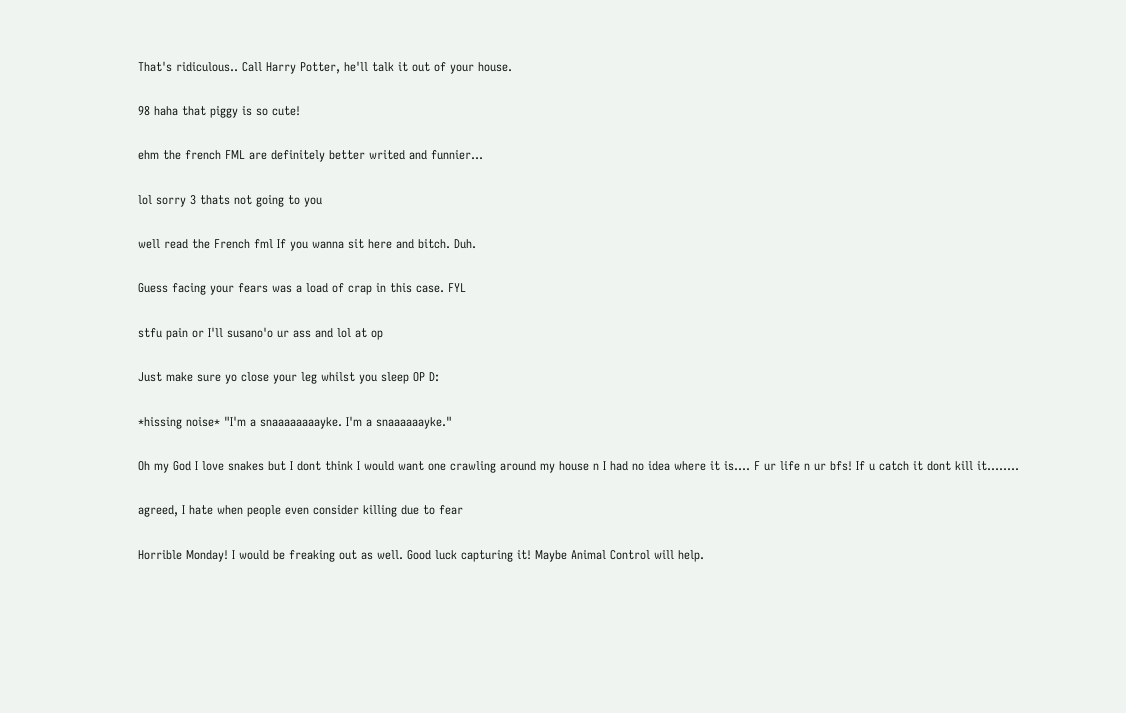That's ridiculous.. Call Harry Potter, he'll talk it out of your house.

98 haha that piggy is so cute!

ehm the french FML are definitely better writed and funnier...

lol sorry 3 thats not going to you

well read the French fml If you wanna sit here and bitch. Duh.

Guess facing your fears was a load of crap in this case. FYL

stfu pain or I'll susano'o ur ass and lol at op

Just make sure yo close your leg whilst you sleep OP D:

*hissing noise* "I'm a snaaaaaaaayke. I'm a snaaaaaayke."

Oh my God I love snakes but I dont think I would want one crawling around my house n I had no idea where it is.... F ur life n ur bfs! If u catch it dont kill it........

agreed, I hate when people even consider killing due to fear

Horrible Monday! I would be freaking out as well. Good luck capturing it! Maybe Animal Control will help.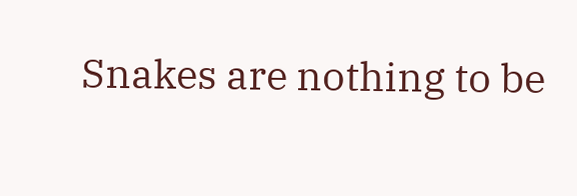Snakes are nothing to be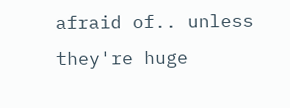afraid of.. unless they're huge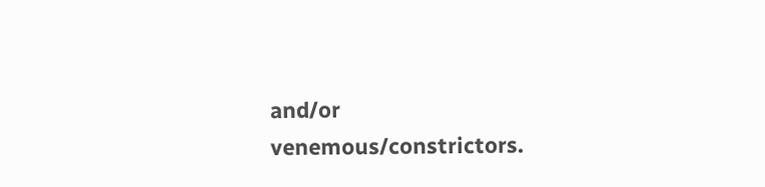and/or venemous/constrictors.